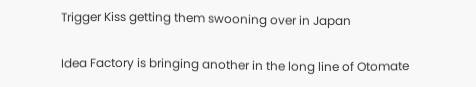Trigger Kiss getting them swooning over in Japan

Idea Factory is bringing another in the long line of Otomate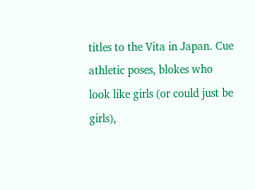titles to the Vita in Japan. Cue athletic poses, blokes who look like girls (or could just be girls),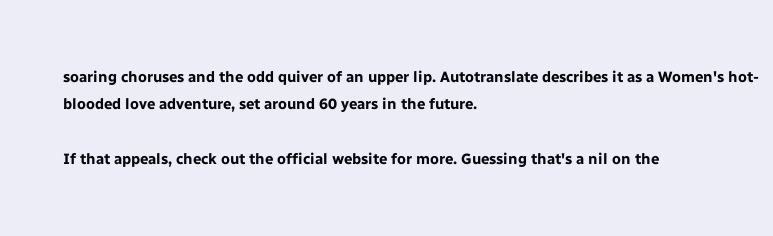soaring choruses and the odd quiver of an upper lip. Autotranslate describes it as a Women's hot-blooded love adventure, set around 60 years in the future.

If that appeals, check out the official website for more. Guessing that's a nil on the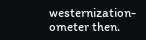westernization-ometer then.